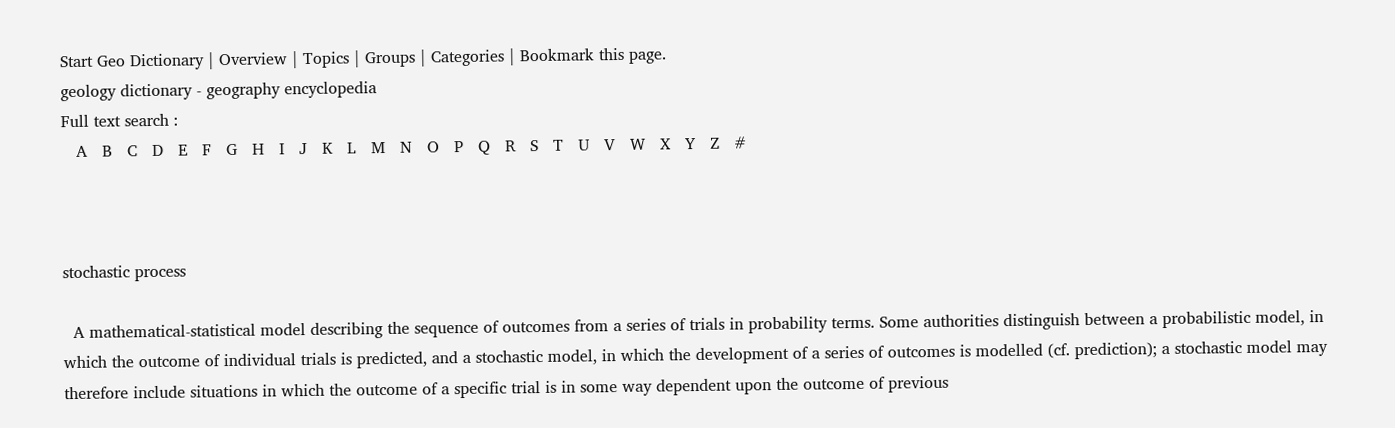Start Geo Dictionary | Overview | Topics | Groups | Categories | Bookmark this page.
geology dictionary - geography encyclopedia
Full text search :
   A   B   C   D   E   F   G   H   I   J   K   L   M   N   O   P   Q   R   S   T   U   V   W   X   Y   Z   #



stochastic process

  A mathematical-statistical model describing the sequence of outcomes from a series of trials in probability terms. Some authorities distinguish between a probabilistic model, in which the outcome of individual trials is predicted, and a stochastic model, in which the development of a series of outcomes is modelled (cf. prediction); a stochastic model may therefore include situations in which the outcome of a specific trial is in some way dependent upon the outcome of previous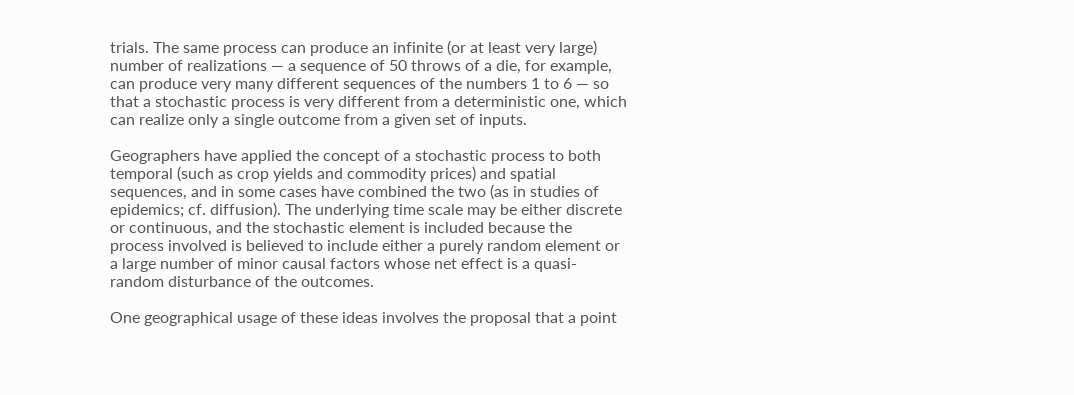trials. The same process can produce an infinite (or at least very large) number of realizations — a sequence of 50 throws of a die, for example, can produce very many different sequences of the numbers 1 to 6 — so that a stochastic process is very different from a deterministic one, which can realize only a single outcome from a given set of inputs.

Geographers have applied the concept of a stochastic process to both temporal (such as crop yields and commodity prices) and spatial sequences, and in some cases have combined the two (as in studies of epidemics; cf. diffusion). The underlying time scale may be either discrete or continuous, and the stochastic element is included because the process involved is believed to include either a purely random element or a large number of minor causal factors whose net effect is a quasi-random disturbance of the outcomes.

One geographical usage of these ideas involves the proposal that a point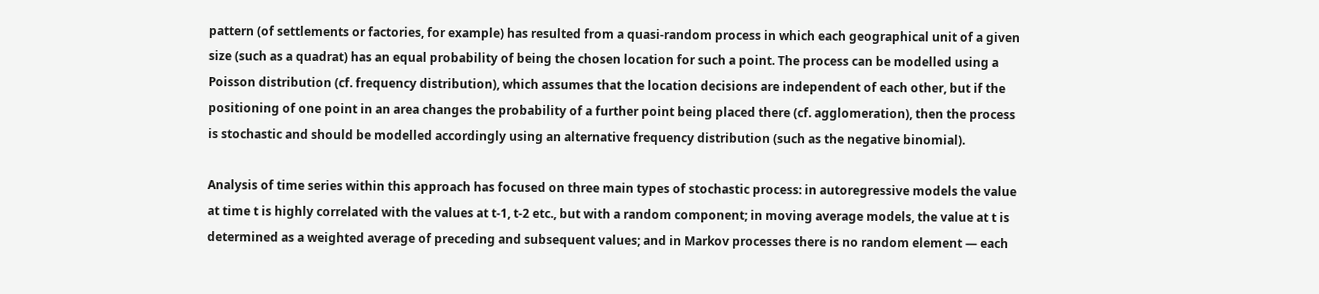pattern (of settlements or factories, for example) has resulted from a quasi-random process in which each geographical unit of a given size (such as a quadrat) has an equal probability of being the chosen location for such a point. The process can be modelled using a Poisson distribution (cf. frequency distribution), which assumes that the location decisions are independent of each other, but if the positioning of one point in an area changes the probability of a further point being placed there (cf. agglomeration), then the process is stochastic and should be modelled accordingly using an alternative frequency distribution (such as the negative binomial).

Analysis of time series within this approach has focused on three main types of stochastic process: in autoregressive models the value at time t is highly correlated with the values at t-1, t-2 etc., but with a random component; in moving average models, the value at t is determined as a weighted average of preceding and subsequent values; and in Markov processes there is no random element — each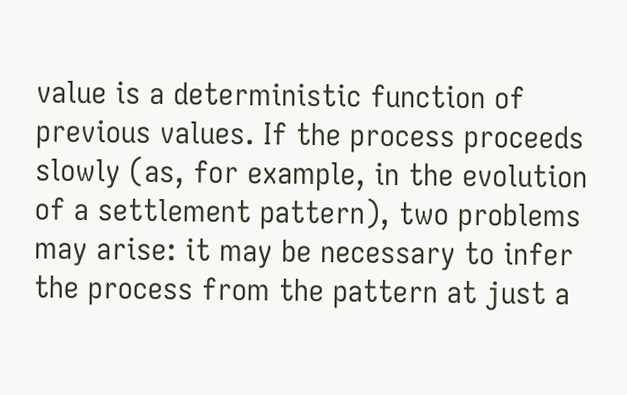value is a deterministic function of previous values. If the process proceeds slowly (as, for example, in the evolution of a settlement pattern), two problems may arise: it may be necessary to infer the process from the pattern at just a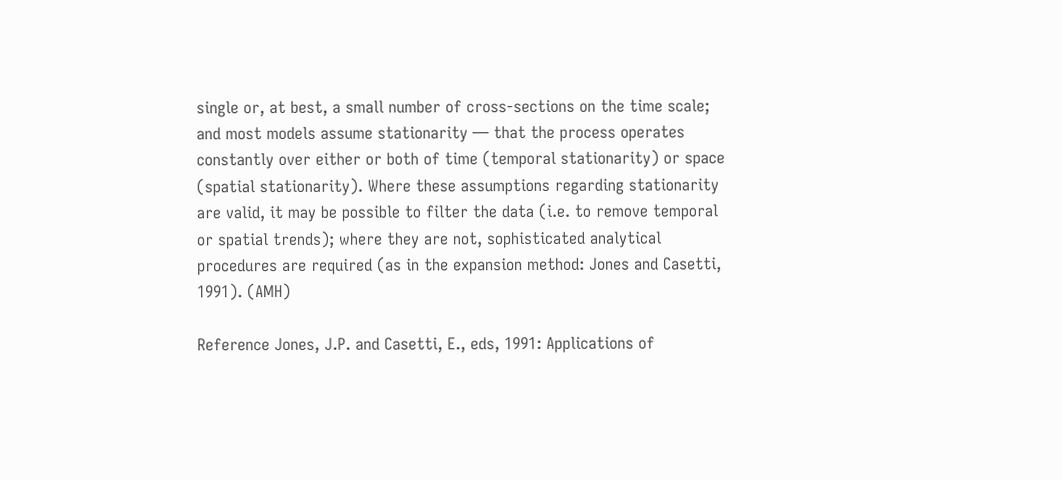single or, at best, a small number of cross-sections on the time scale; and most models assume stationarity — that the process operates constantly over either or both of time (temporal stationarity) or space (spatial stationarity). Where these assumptions regarding stationarity are valid, it may be possible to filter the data (i.e. to remove temporal or spatial trends); where they are not, sophisticated analytical procedures are required (as in the expansion method: Jones and Casetti, 1991). (AMH)

Reference Jones, J.P. and Casetti, E., eds, 1991: Applications of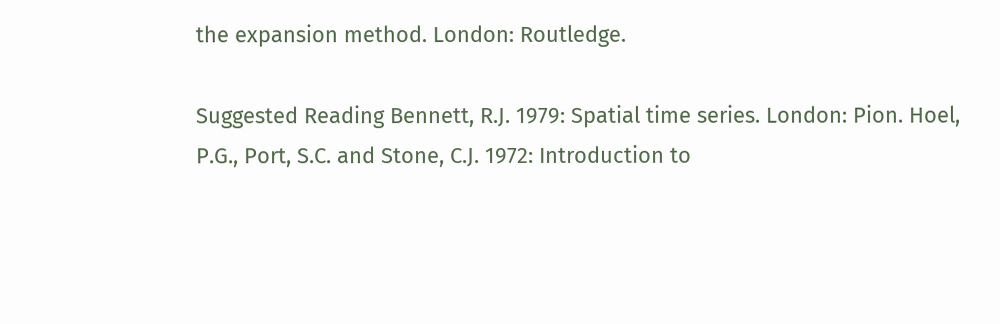the expansion method. London: Routledge.

Suggested Reading Bennett, R.J. 1979: Spatial time series. London: Pion. Hoel, P.G., Port, S.C. and Stone, C.J. 1972: Introduction to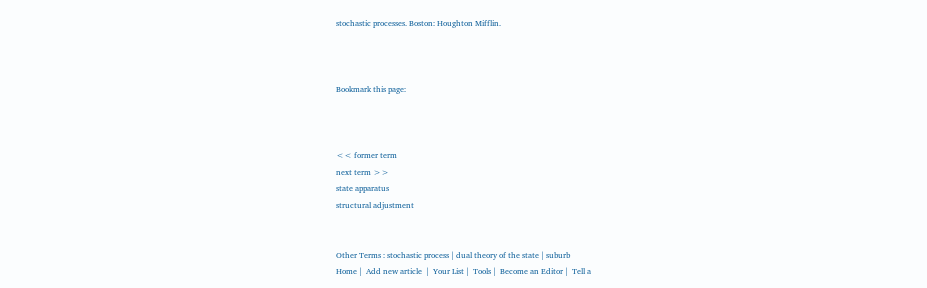stochastic processes. Boston: Houghton Mifflin.



Bookmark this page:



<< former term
next term >>
state apparatus
structural adjustment


Other Terms : stochastic process | dual theory of the state | suburb
Home |  Add new article  |  Your List |  Tools |  Become an Editor |  Tell a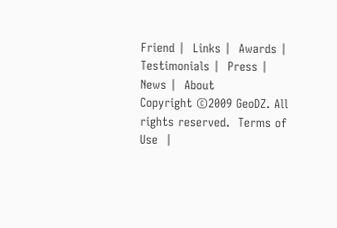Friend |  Links |  Awards |  Testimonials |  Press |  News |  About
Copyright ©2009 GeoDZ. All rights reserved.  Terms of Use  |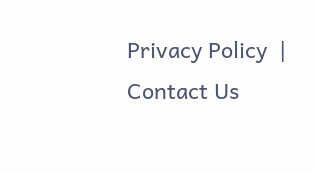Privacy Policy  |  Contact Us